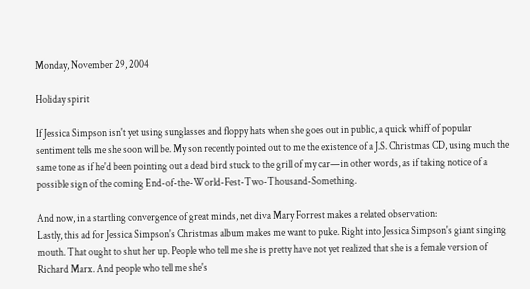Monday, November 29, 2004

Holiday spirit

If Jessica Simpson isn't yet using sunglasses and floppy hats when she goes out in public, a quick whiff of popular sentiment tells me she soon will be. My son recently pointed out to me the existence of a J.S. Christmas CD, using much the same tone as if he'd been pointing out a dead bird stuck to the grill of my car—in other words, as if taking notice of a possible sign of the coming End-of-the-World-Fest-Two-Thousand-Something.

And now, in a startling convergence of great minds, net diva Mary Forrest makes a related observation:
Lastly, this ad for Jessica Simpson's Christmas album makes me want to puke. Right into Jessica Simpson's giant singing mouth. That ought to shut her up. People who tell me she is pretty have not yet realized that she is a female version of Richard Marx. And people who tell me she's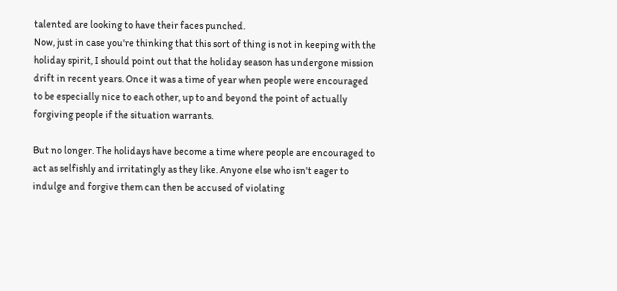talented are looking to have their faces punched.
Now, just in case you're thinking that this sort of thing is not in keeping with the holiday spirit, I should point out that the holiday season has undergone mission drift in recent years. Once it was a time of year when people were encouraged to be especially nice to each other, up to and beyond the point of actually forgiving people if the situation warrants.

But no longer. The holidays have become a time where people are encouraged to act as selfishly and irritatingly as they like. Anyone else who isn't eager to indulge and forgive them can then be accused of violating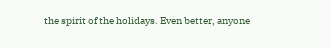the spirit of the holidays. Even better, anyone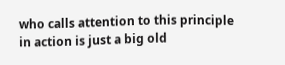who calls attention to this principle in action is just a big old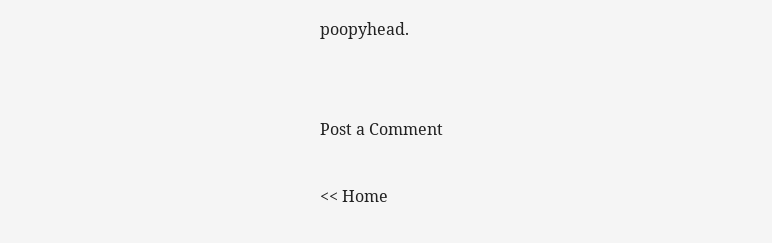poopyhead.


Post a Comment

<< Home